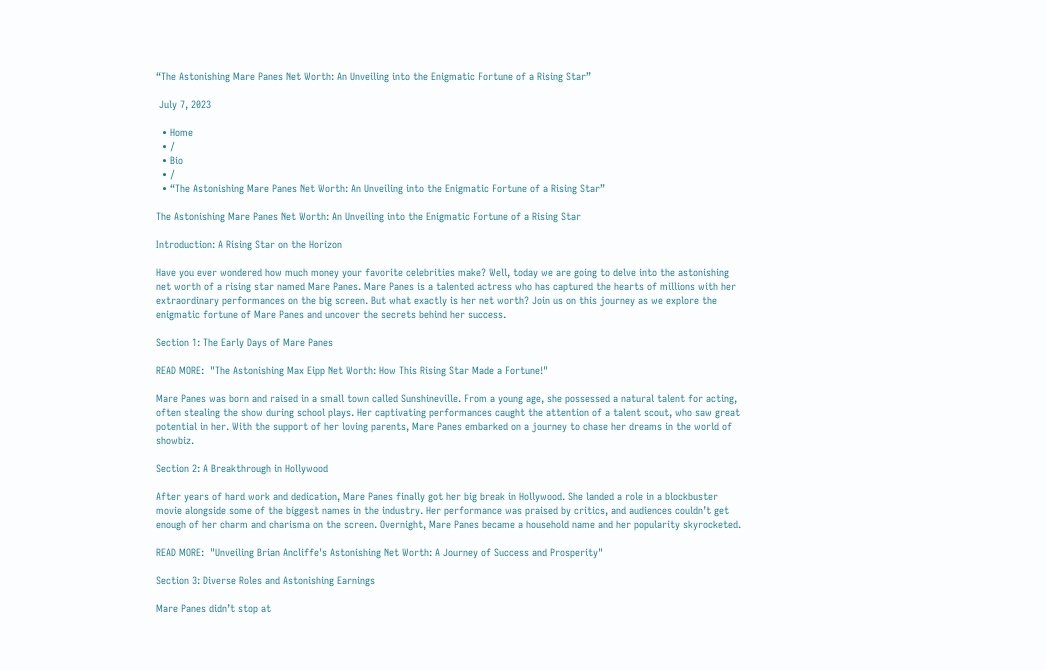“The Astonishing Mare Panes Net Worth: An Unveiling into the Enigmatic Fortune of a Rising Star”

 July 7, 2023

  • Home
  • /
  • Bio
  • /
  • “The Astonishing Mare Panes Net Worth: An Unveiling into the Enigmatic Fortune of a Rising Star”

The Astonishing Mare Panes Net Worth: An Unveiling into the Enigmatic Fortune of a Rising Star

Introduction: A Rising Star on the Horizon

Have you ever wondered how much money your favorite celebrities make? Well, today we are going to delve into the astonishing net worth of a rising star named Mare Panes. Mare Panes is a talented actress who has captured the hearts of millions with her extraordinary performances on the big screen. But what exactly is her net worth? Join us on this journey as we explore the enigmatic fortune of Mare Panes and uncover the secrets behind her success.

Section 1: The Early Days of Mare Panes

READ MORE:  "The Astonishing Max Eipp Net Worth: How This Rising Star Made a Fortune!"

Mare Panes was born and raised in a small town called Sunshineville. From a young age, she possessed a natural talent for acting, often stealing the show during school plays. Her captivating performances caught the attention of a talent scout, who saw great potential in her. With the support of her loving parents, Mare Panes embarked on a journey to chase her dreams in the world of showbiz.

Section 2: A Breakthrough in Hollywood

After years of hard work and dedication, Mare Panes finally got her big break in Hollywood. She landed a role in a blockbuster movie alongside some of the biggest names in the industry. Her performance was praised by critics, and audiences couldn’t get enough of her charm and charisma on the screen. Overnight, Mare Panes became a household name and her popularity skyrocketed.

READ MORE:  "Unveiling Brian Ancliffe's Astonishing Net Worth: A Journey of Success and Prosperity"

Section 3: Diverse Roles and Astonishing Earnings

Mare Panes didn’t stop at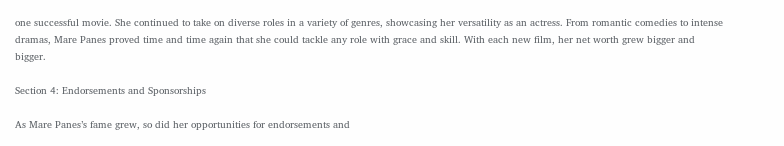one successful movie. She continued to take on diverse roles in a variety of genres, showcasing her versatility as an actress. From romantic comedies to intense dramas, Mare Panes proved time and time again that she could tackle any role with grace and skill. With each new film, her net worth grew bigger and bigger.

Section 4: Endorsements and Sponsorships

As Mare Panes’s fame grew, so did her opportunities for endorsements and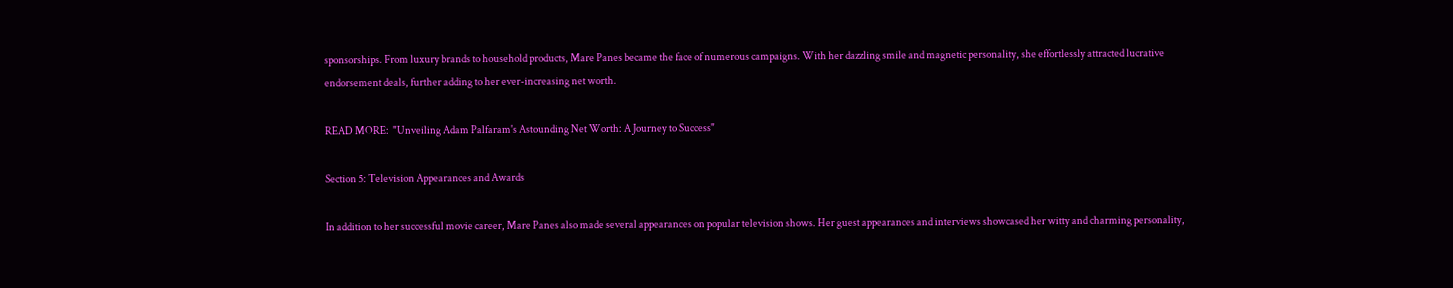sponsorships. From luxury brands to household products, Mare Panes became the face of numerous campaigns. With her dazzling smile and magnetic personality, she effortlessly attracted lucrative endorsement deals, further adding to her ever-increasing net worth.

READ MORE:  "Unveiling Adam Palfaram's Astounding Net Worth: A Journey to Success"

Section 5: Television Appearances and Awards

In addition to her successful movie career, Mare Panes also made several appearances on popular television shows. Her guest appearances and interviews showcased her witty and charming personality,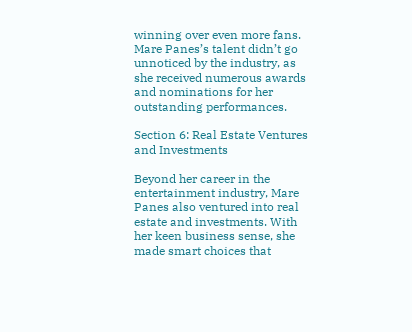winning over even more fans. Mare Panes’s talent didn’t go unnoticed by the industry, as she received numerous awards and nominations for her outstanding performances.

Section 6: Real Estate Ventures and Investments

Beyond her career in the entertainment industry, Mare Panes also ventured into real estate and investments. With her keen business sense, she made smart choices that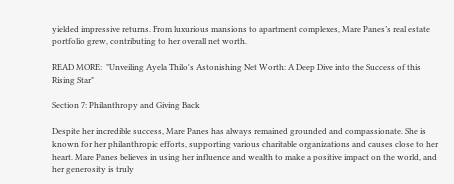yielded impressive returns. From luxurious mansions to apartment complexes, Mare Panes’s real estate portfolio grew, contributing to her overall net worth.

READ MORE:  "Unveiling Ayela Thilo's Astonishing Net Worth: A Deep Dive into the Success of this Rising Star"

Section 7: Philanthropy and Giving Back

Despite her incredible success, Mare Panes has always remained grounded and compassionate. She is known for her philanthropic efforts, supporting various charitable organizations and causes close to her heart. Mare Panes believes in using her influence and wealth to make a positive impact on the world, and her generosity is truly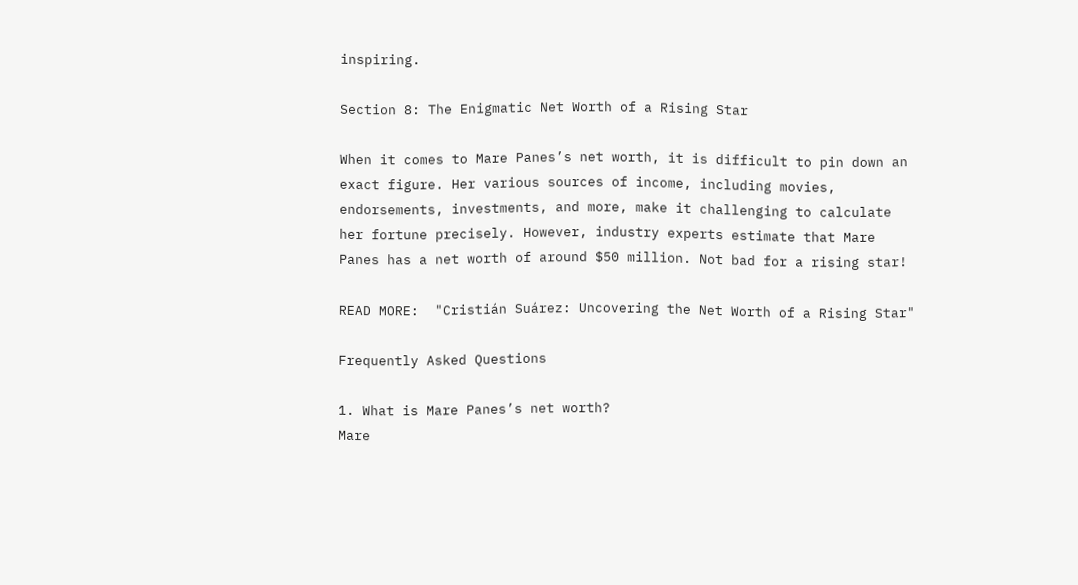inspiring.

Section 8: The Enigmatic Net Worth of a Rising Star

When it comes to Mare Panes’s net worth, it is difficult to pin down an exact figure. Her various sources of income, including movies, endorsements, investments, and more, make it challenging to calculate her fortune precisely. However, industry experts estimate that Mare Panes has a net worth of around $50 million. Not bad for a rising star!

READ MORE:  "Cristián Suárez: Uncovering the Net Worth of a Rising Star"

Frequently Asked Questions

1. What is Mare Panes’s net worth?
Mare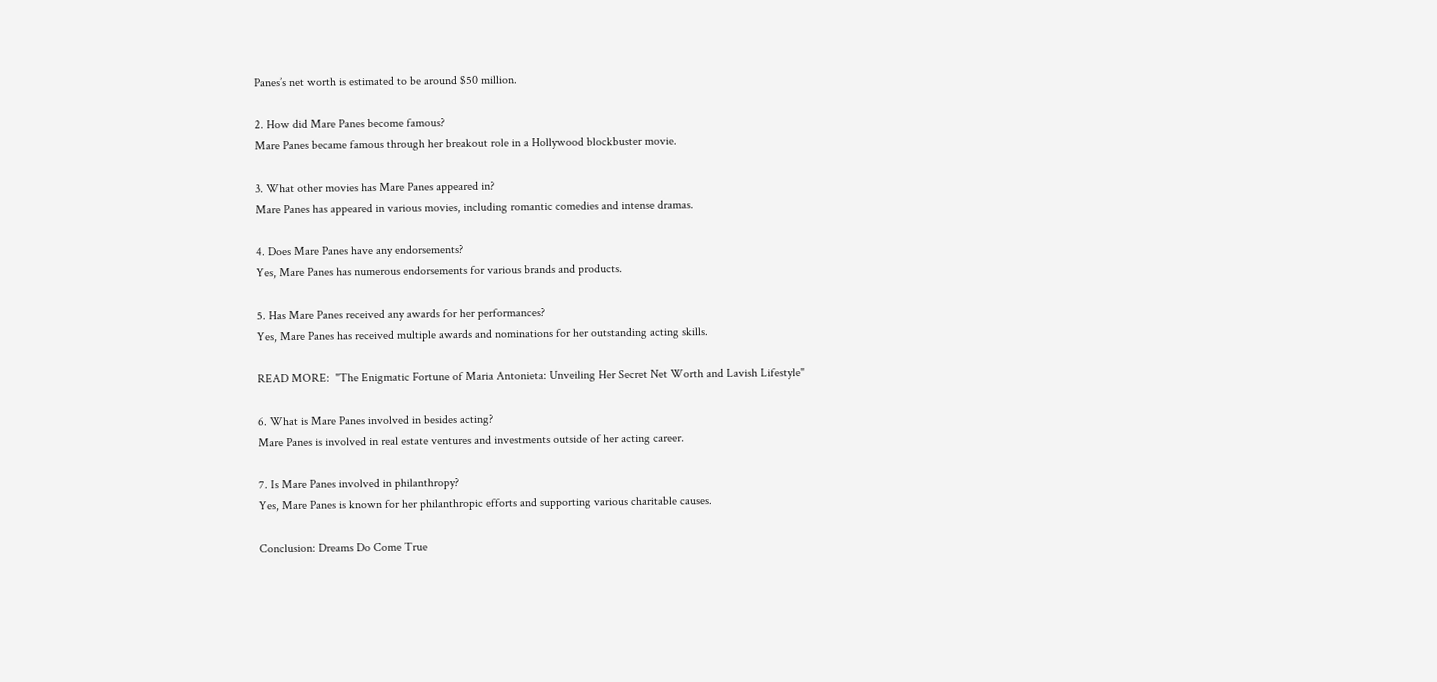Panes’s net worth is estimated to be around $50 million.

2. How did Mare Panes become famous?
Mare Panes became famous through her breakout role in a Hollywood blockbuster movie.

3. What other movies has Mare Panes appeared in?
Mare Panes has appeared in various movies, including romantic comedies and intense dramas.

4. Does Mare Panes have any endorsements?
Yes, Mare Panes has numerous endorsements for various brands and products.

5. Has Mare Panes received any awards for her performances?
Yes, Mare Panes has received multiple awards and nominations for her outstanding acting skills.

READ MORE:  "The Enigmatic Fortune of Maria Antonieta: Unveiling Her Secret Net Worth and Lavish Lifestyle"

6. What is Mare Panes involved in besides acting?
Mare Panes is involved in real estate ventures and investments outside of her acting career.

7. Is Mare Panes involved in philanthropy?
Yes, Mare Panes is known for her philanthropic efforts and supporting various charitable causes.

Conclusion: Dreams Do Come True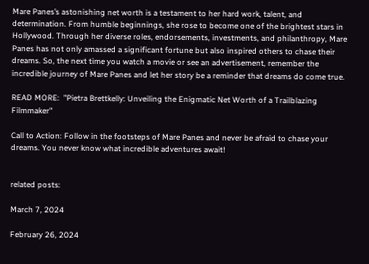Mare Panes’s astonishing net worth is a testament to her hard work, talent, and determination. From humble beginnings, she rose to become one of the brightest stars in Hollywood. Through her diverse roles, endorsements, investments, and philanthropy, Mare Panes has not only amassed a significant fortune but also inspired others to chase their dreams. So, the next time you watch a movie or see an advertisement, remember the incredible journey of Mare Panes and let her story be a reminder that dreams do come true.

READ MORE:  "Pietra Brettkelly: Unveiling the Enigmatic Net Worth of a Trailblazing Filmmaker"

Call to Action: Follow in the footsteps of Mare Panes and never be afraid to chase your dreams. You never know what incredible adventures await!


related posts:

March 7, 2024

February 26, 2024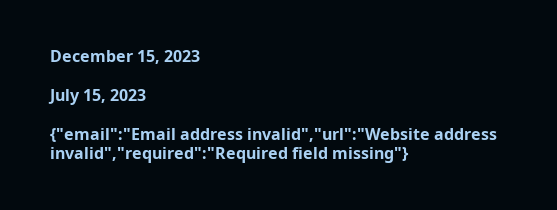December 15, 2023

July 15, 2023

{"email":"Email address invalid","url":"Website address invalid","required":"Required field missing"}